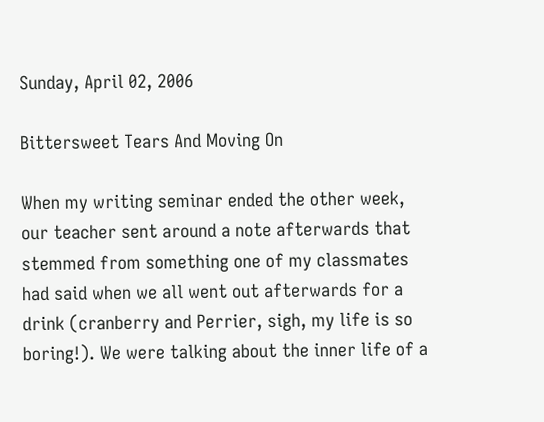Sunday, April 02, 2006

Bittersweet Tears And Moving On

When my writing seminar ended the other week, our teacher sent around a note afterwards that stemmed from something one of my classmates had said when we all went out afterwards for a drink (cranberry and Perrier, sigh, my life is so boring!). We were talking about the inner life of a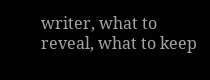writer, what to reveal, what to keep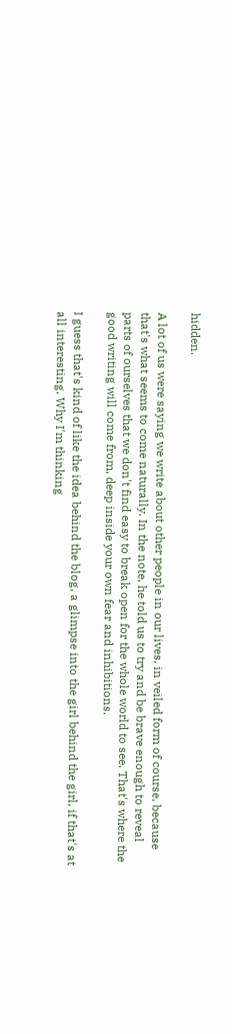hidden.

A lot of us were saying we write about other people in our lives, in veiled form of course, because that's what seems to come naturally. In the note, he told us to try and be brave enough to reveal parts of ourselves that we don't find easy to break open for the whole world to see. That's where the good writing will come from, deep inside your own fear and inhibitions.

I guess that's kind of like the idea behind the blog, a glimpse into the girl behind the girl, if that's at all interesting. Why I'm thinking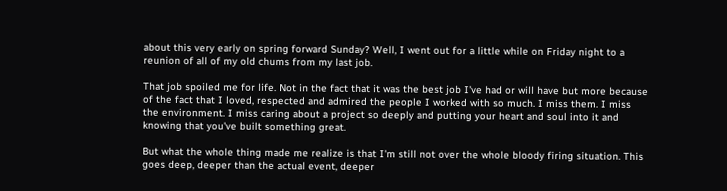about this very early on spring forward Sunday? Well, I went out for a little while on Friday night to a reunion of all of my old chums from my last job.

That job spoiled me for life. Not in the fact that it was the best job I've had or will have but more because of the fact that I loved, respected and admired the people I worked with so much. I miss them. I miss the environment. I miss caring about a project so deeply and putting your heart and soul into it and knowing that you've built something great.

But what the whole thing made me realize is that I'm still not over the whole bloody firing situation. This goes deep, deeper than the actual event, deeper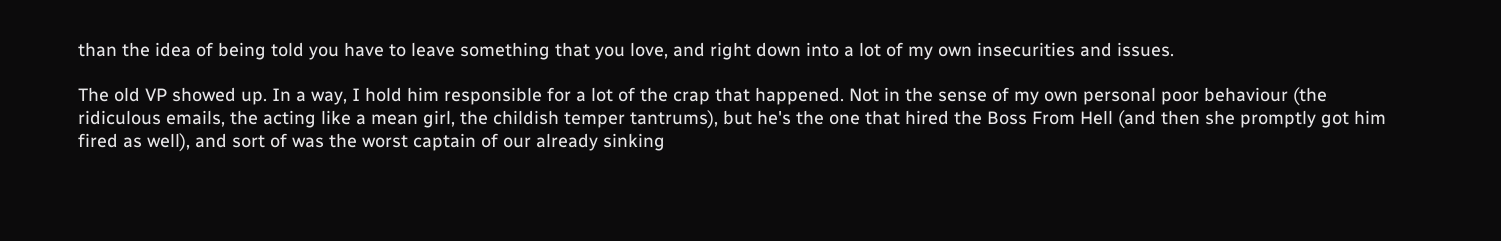than the idea of being told you have to leave something that you love, and right down into a lot of my own insecurities and issues.

The old VP showed up. In a way, I hold him responsible for a lot of the crap that happened. Not in the sense of my own personal poor behaviour (the ridiculous emails, the acting like a mean girl, the childish temper tantrums), but he's the one that hired the Boss From Hell (and then she promptly got him fired as well), and sort of was the worst captain of our already sinking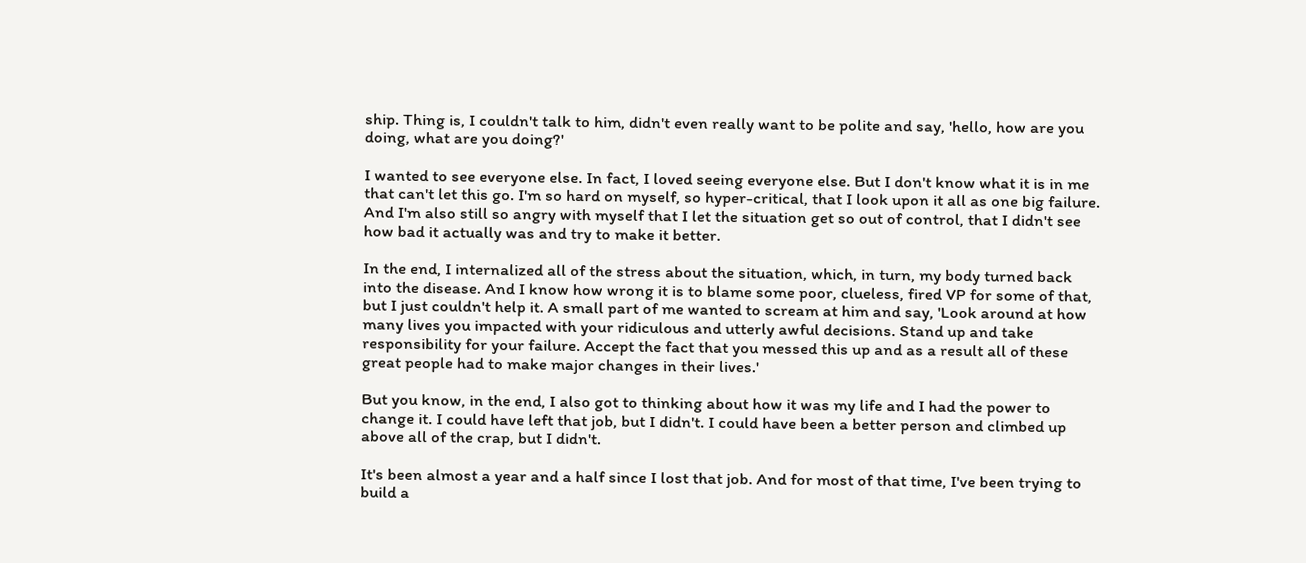ship. Thing is, I couldn't talk to him, didn't even really want to be polite and say, 'hello, how are you doing, what are you doing?'

I wanted to see everyone else. In fact, I loved seeing everyone else. But I don't know what it is in me that can't let this go. I'm so hard on myself, so hyper-critical, that I look upon it all as one big failure. And I'm also still so angry with myself that I let the situation get so out of control, that I didn't see how bad it actually was and try to make it better.

In the end, I internalized all of the stress about the situation, which, in turn, my body turned back into the disease. And I know how wrong it is to blame some poor, clueless, fired VP for some of that, but I just couldn't help it. A small part of me wanted to scream at him and say, 'Look around at how many lives you impacted with your ridiculous and utterly awful decisions. Stand up and take responsibility for your failure. Accept the fact that you messed this up and as a result all of these great people had to make major changes in their lives.'

But you know, in the end, I also got to thinking about how it was my life and I had the power to change it. I could have left that job, but I didn't. I could have been a better person and climbed up above all of the crap, but I didn't.

It's been almost a year and a half since I lost that job. And for most of that time, I've been trying to build a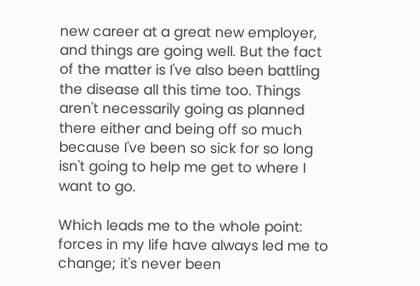new career at a great new employer, and things are going well. But the fact of the matter is I've also been battling the disease all this time too. Things aren't necessarily going as planned there either and being off so much because I've been so sick for so long isn't going to help me get to where I want to go.

Which leads me to the whole point: forces in my life have always led me to change; it's never been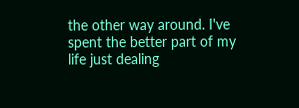the other way around. I've spent the better part of my life just dealing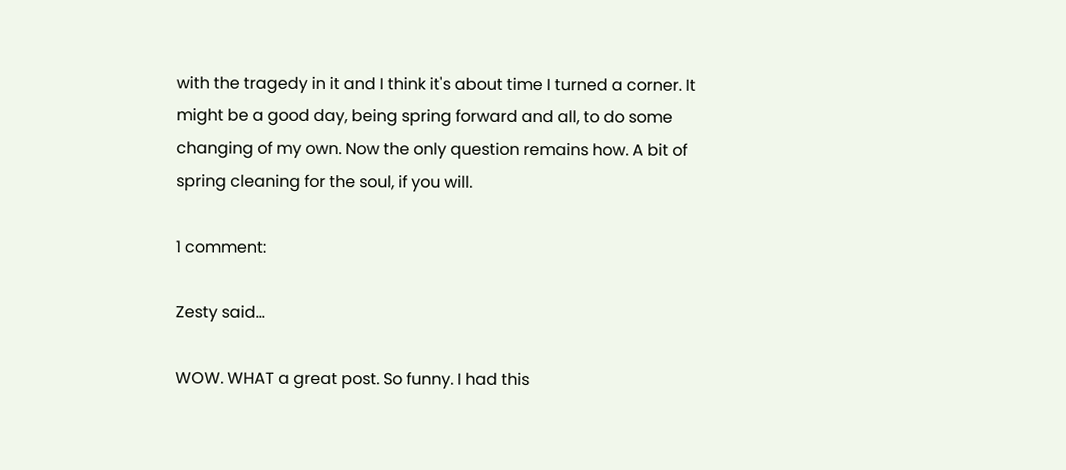with the tragedy in it and I think it's about time I turned a corner. It might be a good day, being spring forward and all, to do some changing of my own. Now the only question remains how. A bit of spring cleaning for the soul, if you will.

1 comment:

Zesty said...

WOW. WHAT a great post. So funny. I had this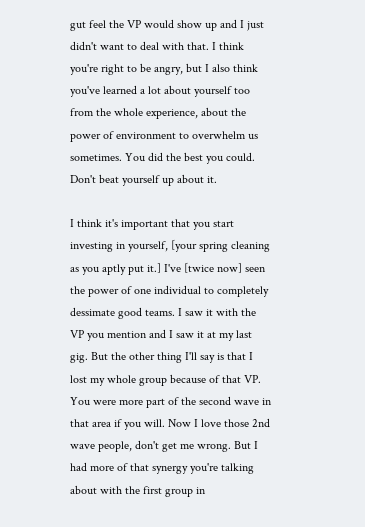gut feel the VP would show up and I just didn't want to deal with that. I think you're right to be angry, but I also think you've learned a lot about yourself too from the whole experience, about the power of environment to overwhelm us sometimes. You did the best you could. Don't beat yourself up about it.

I think it's important that you start investing in yourself, [your spring cleaning as you aptly put it.] I've [twice now] seen the power of one individual to completely dessimate good teams. I saw it with the VP you mention and I saw it at my last gig. But the other thing I'll say is that I lost my whole group because of that VP. You were more part of the second wave in that area if you will. Now I love those 2nd wave people, don't get me wrong. But I had more of that synergy you're talking about with the first group in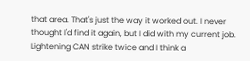that area. That's just the way it worked out. I never thought I'd find it again, but I did with my current job. Lightening CAN strike twice and I think a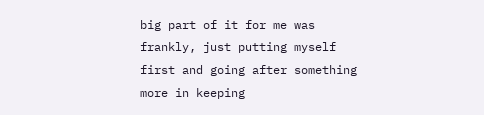big part of it for me was frankly, just putting myself first and going after something more in keeping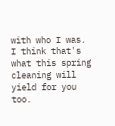with who I was. I think that's what this spring cleaning will yield for you too.